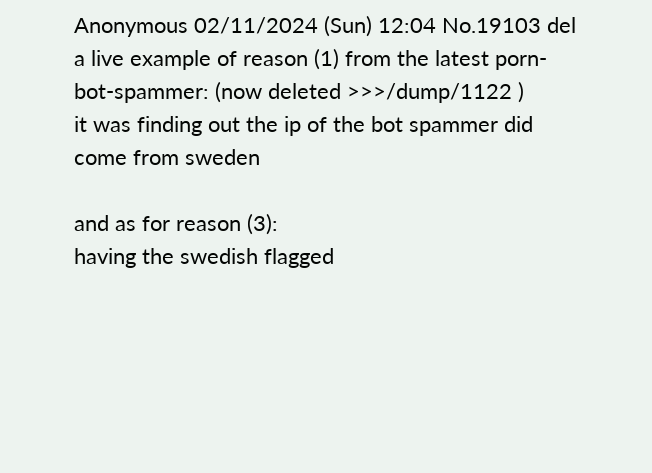Anonymous 02/11/2024 (Sun) 12:04 No.19103 del
a live example of reason (1) from the latest porn-bot-spammer: (now deleted >>>/dump/1122 )
it was finding out the ip of the bot spammer did come from sweden

and as for reason (3):
having the swedish flagged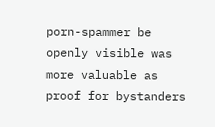porn-spammer be openly visible was more valuable as proof for bystanders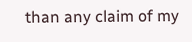than any claim of my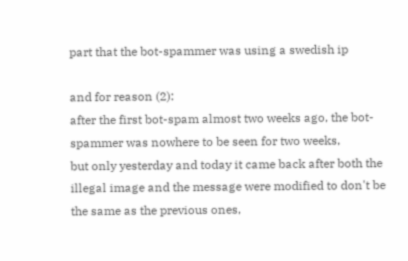part that the bot-spammer was using a swedish ip

and for reason (2):
after the first bot-spam almost two weeks ago, the bot-spammer was nowhere to be seen for two weeks,
but only yesterday and today it came back after both the illegal image and the message were modified to don't be the same as the previous ones,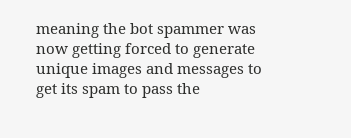meaning the bot spammer was now getting forced to generate unique images and messages to get its spam to pass the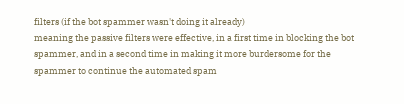filters (if the bot spammer wasn't doing it already)
meaning the passive filters were effective, in a first time in blocking the bot spammer, and in a second time in making it more burdersome for the spammer to continue the automated spam